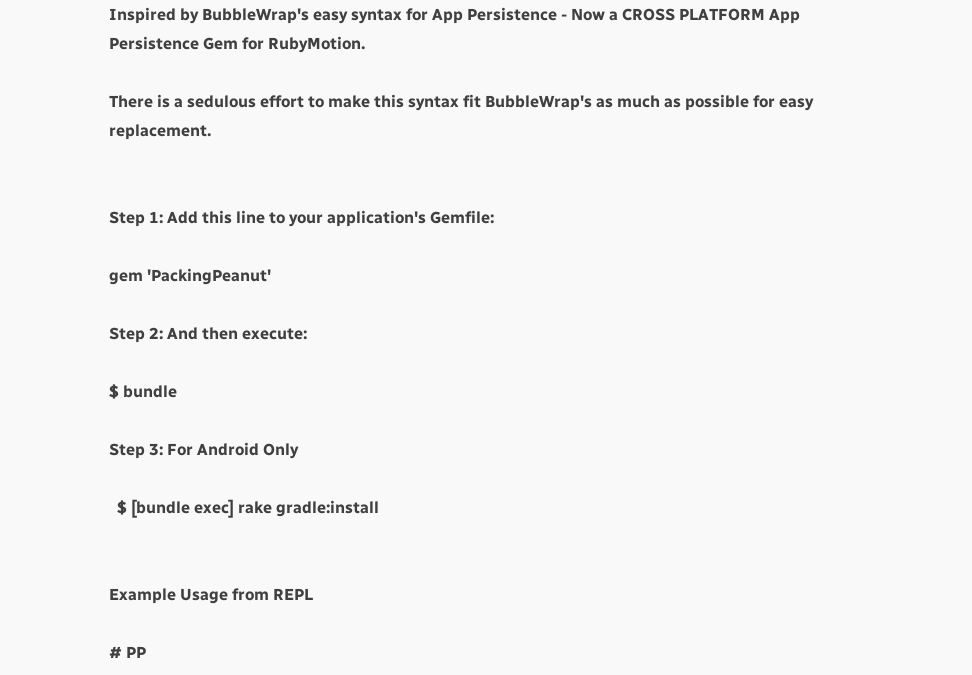Inspired by BubbleWrap's easy syntax for App Persistence - Now a CROSS PLATFORM App Persistence Gem for RubyMotion.

There is a sedulous effort to make this syntax fit BubbleWrap's as much as possible for easy replacement.


Step 1: Add this line to your application's Gemfile:

gem 'PackingPeanut'

Step 2: And then execute:

$ bundle

Step 3: For Android Only

  $ [bundle exec] rake gradle:install


Example Usage from REPL

# PP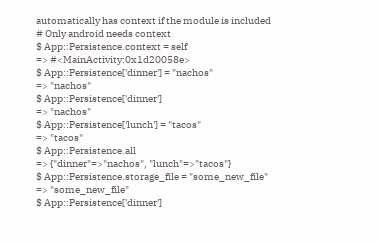automatically has context if the module is included
# Only android needs context
$ App::Persistence.context = self
=> #<MainActivity:0x1d20058e>
$ App::Persistence['dinner'] = "nachos"
=> "nachos"
$ App::Persistence['dinner']
=> "nachos"
$ App::Persistence['lunch'] = "tacos"
=> "tacos"
$ App::Persistence.all
=> {"dinner"=>"nachos", "lunch"=>"tacos"}
$ App::Persistence.storage_file = "some_new_file"
=> "some_new_file"
$ App::Persistence['dinner']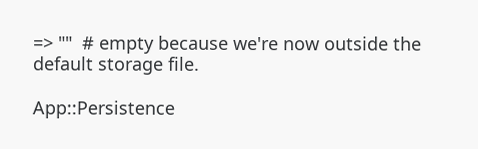=> ""  # empty because we're now outside the default storage file.

App::Persistence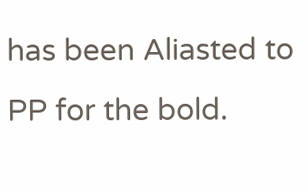has been Aliasted to PP for the bold.